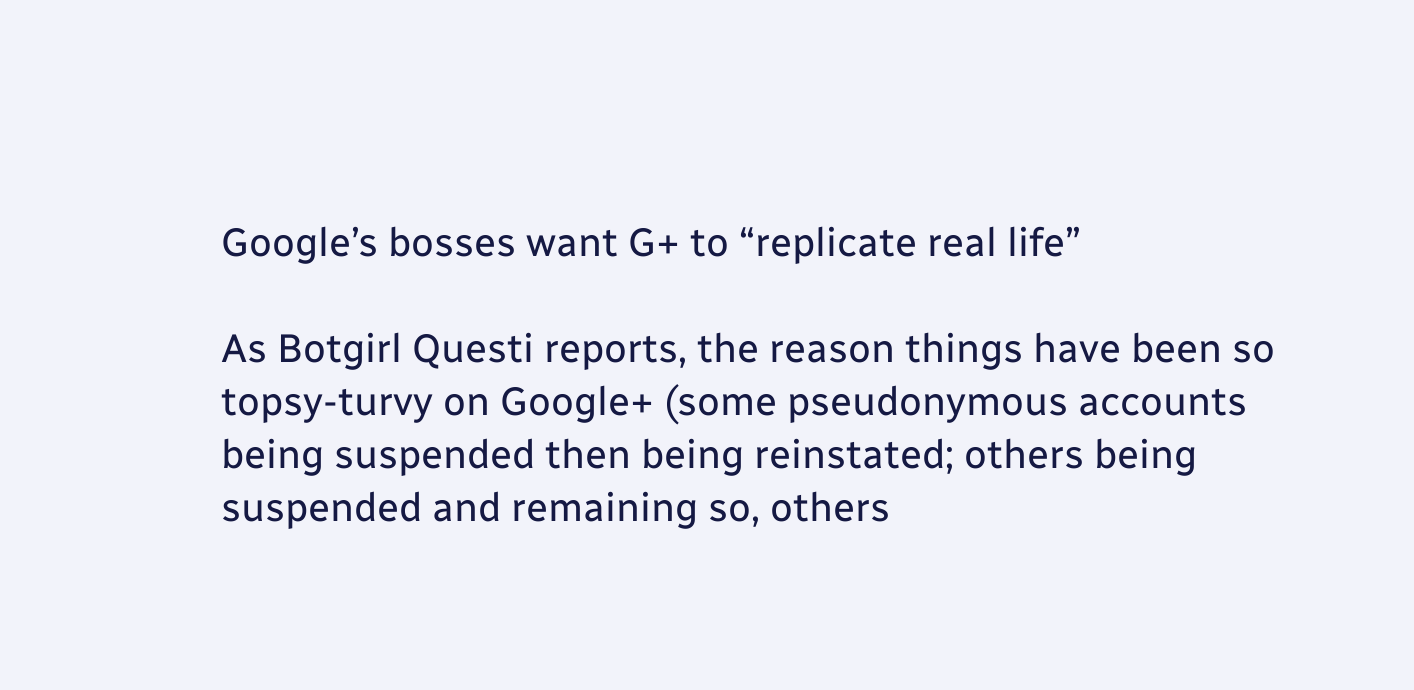Google’s bosses want G+ to “replicate real life”

As Botgirl Questi reports, the reason things have been so topsy-turvy on Google+ (some pseudonymous accounts being suspended then being reinstated; others being suspended and remaining so, others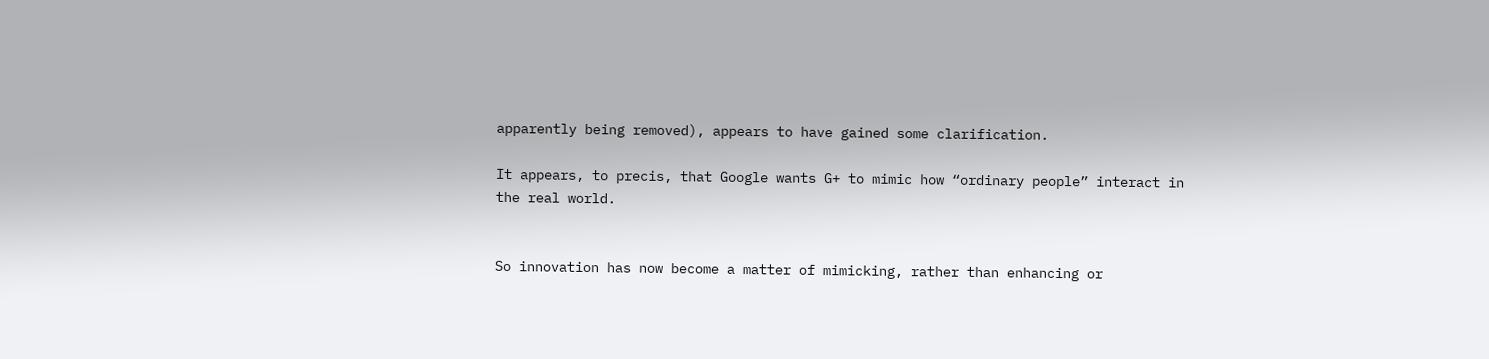apparently being removed), appears to have gained some clarification.

It appears, to precis, that Google wants G+ to mimic how “ordinary people” interact in the real world.


So innovation has now become a matter of mimicking, rather than enhancing or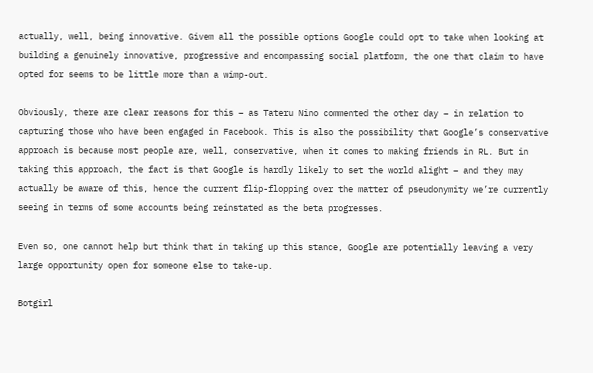actually, well, being innovative. Givem all the possible options Google could opt to take when looking at building a genuinely innovative, progressive and encompassing social platform, the one that claim to have opted for seems to be little more than a wimp-out.

Obviously, there are clear reasons for this – as Tateru Nino commented the other day – in relation to capturing those who have been engaged in Facebook. This is also the possibility that Google’s conservative approach is because most people are, well, conservative, when it comes to making friends in RL. But in taking this approach, the fact is that Google is hardly likely to set the world alight – and they may actually be aware of this, hence the current flip-flopping over the matter of pseudonymity we’re currently seeing in terms of some accounts being reinstated as the beta progresses.

Even so, one cannot help but think that in taking up this stance, Google are potentially leaving a very large opportunity open for someone else to take-up.

Botgirl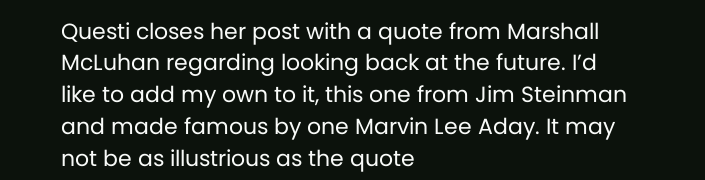Questi closes her post with a quote from Marshall McLuhan regarding looking back at the future. I’d like to add my own to it, this one from Jim Steinman and made famous by one Marvin Lee Aday. It may not be as illustrious as the quote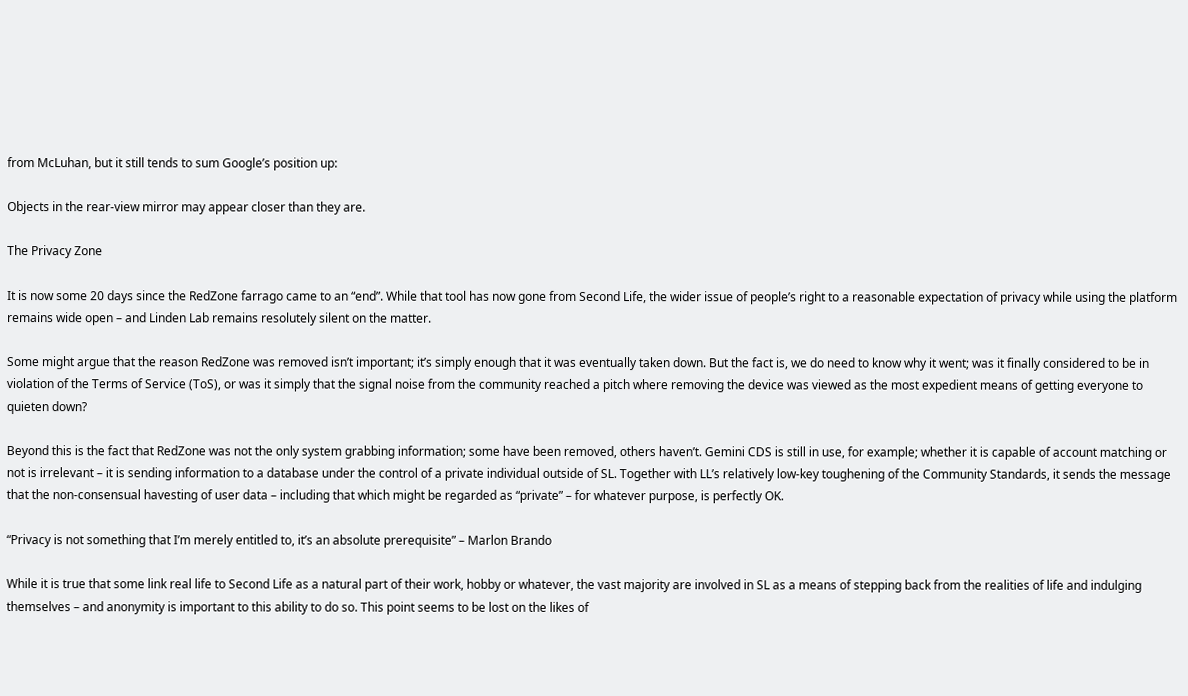from McLuhan, but it still tends to sum Google’s position up:

Objects in the rear-view mirror may appear closer than they are.

The Privacy Zone

It is now some 20 days since the RedZone farrago came to an “end”. While that tool has now gone from Second Life, the wider issue of people’s right to a reasonable expectation of privacy while using the platform remains wide open – and Linden Lab remains resolutely silent on the matter.

Some might argue that the reason RedZone was removed isn’t important; it’s simply enough that it was eventually taken down. But the fact is, we do need to know why it went; was it finally considered to be in violation of the Terms of Service (ToS), or was it simply that the signal noise from the community reached a pitch where removing the device was viewed as the most expedient means of getting everyone to quieten down?

Beyond this is the fact that RedZone was not the only system grabbing information; some have been removed, others haven’t. Gemini CDS is still in use, for example; whether it is capable of account matching or not is irrelevant – it is sending information to a database under the control of a private individual outside of SL. Together with LL’s relatively low-key toughening of the Community Standards, it sends the message that the non-consensual havesting of user data – including that which might be regarded as “private” – for whatever purpose, is perfectly OK.

“Privacy is not something that I’m merely entitled to, it’s an absolute prerequisite” – Marlon Brando

While it is true that some link real life to Second Life as a natural part of their work, hobby or whatever, the vast majority are involved in SL as a means of stepping back from the realities of life and indulging themselves – and anonymity is important to this ability to do so. This point seems to be lost on the likes of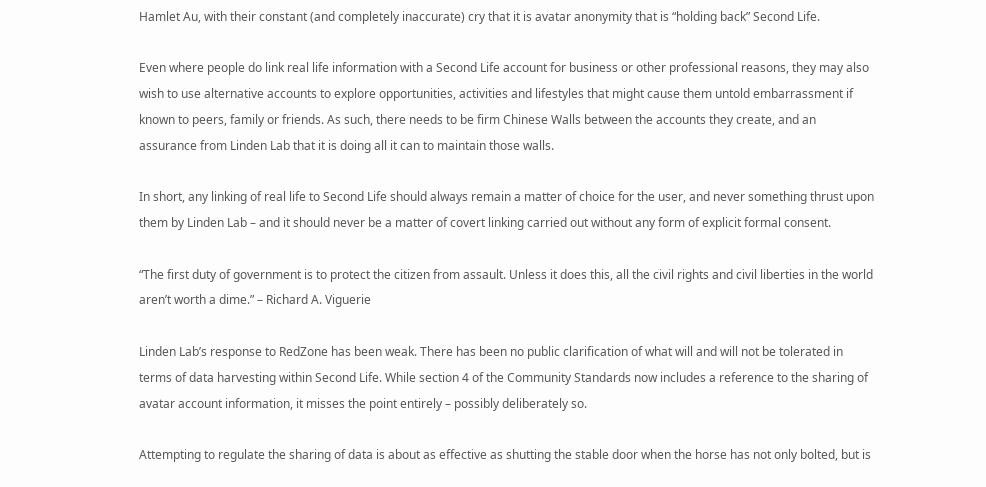Hamlet Au, with their constant (and completely inaccurate) cry that it is avatar anonymity that is “holding back” Second Life.

Even where people do link real life information with a Second Life account for business or other professional reasons, they may also wish to use alternative accounts to explore opportunities, activities and lifestyles that might cause them untold embarrassment if known to peers, family or friends. As such, there needs to be firm Chinese Walls between the accounts they create, and an assurance from Linden Lab that it is doing all it can to maintain those walls.

In short, any linking of real life to Second Life should always remain a matter of choice for the user, and never something thrust upon them by Linden Lab – and it should never be a matter of covert linking carried out without any form of explicit formal consent.

“The first duty of government is to protect the citizen from assault. Unless it does this, all the civil rights and civil liberties in the world aren’t worth a dime.” – Richard A. Viguerie

Linden Lab’s response to RedZone has been weak. There has been no public clarification of what will and will not be tolerated in terms of data harvesting within Second Life. While section 4 of the Community Standards now includes a reference to the sharing of avatar account information, it misses the point entirely – possibly deliberately so.

Attempting to regulate the sharing of data is about as effective as shutting the stable door when the horse has not only bolted, but is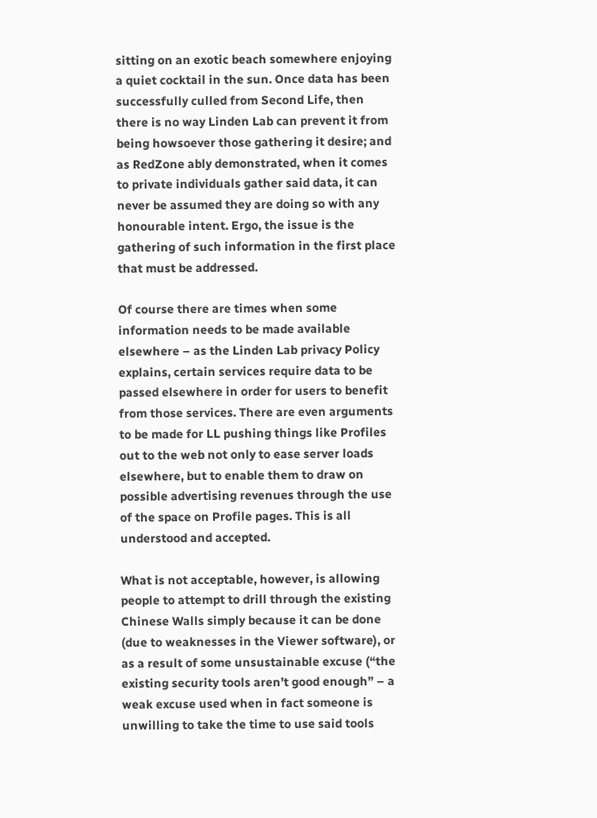sitting on an exotic beach somewhere enjoying a quiet cocktail in the sun. Once data has been successfully culled from Second Life, then there is no way Linden Lab can prevent it from being howsoever those gathering it desire; and as RedZone ably demonstrated, when it comes to private individuals gather said data, it can never be assumed they are doing so with any honourable intent. Ergo, the issue is the gathering of such information in the first place that must be addressed.

Of course there are times when some information needs to be made available elsewhere – as the Linden Lab privacy Policy explains, certain services require data to be passed elsewhere in order for users to benefit from those services. There are even arguments to be made for LL pushing things like Profiles out to the web not only to ease server loads elsewhere, but to enable them to draw on possible advertising revenues through the use of the space on Profile pages. This is all understood and accepted.

What is not acceptable, however, is allowing people to attempt to drill through the existing Chinese Walls simply because it can be done (due to weaknesses in the Viewer software), or as a result of some unsustainable excuse (“the existing security tools aren’t good enough” – a weak excuse used when in fact someone is unwilling to take the time to use said tools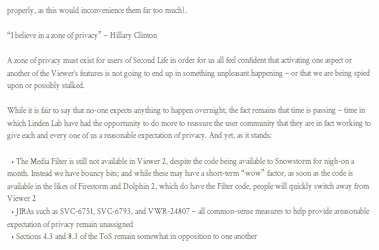properly, as this would inconvenience them far too much).

“I believe in a zone of privacy” – Hillary Clinton

A zone of privacy must exist for users of Second Life in order for us all feel confident that activating one aspect or another of the Viewer’s features is not going to end up in something unpleasant happening – or that we are being spied upon or possibly stalked.

While it is fair to say that no-one expects anything to happen overnight, the fact remains that time is passing – time in which Linden Lab have had the opportunity to do more to reassure the user community that they are in fact working to give each and every one of us a reasonable expectation of privacy. And yet, as it stands:

  • The Media Filter is still not available in Viewer 2, despite the code being available to Snowstorm for nigh-on a month. Instead we have bouncy bits; and while these may have a short-term “wow” factor, as soon as the code is available in the likes of Firestorm and Dolphin 2, which do have the Filter code, people will quickly switch away from Viewer 2
  • JIRAs such as SVC-6751, SVC-6793, and VWR-24807 – all common-sense measures to help provide areasonable expectation of privacy remain unassigned
  • Sections 4.3 and 8.3 of the ToS remain somewhat in opposition to one another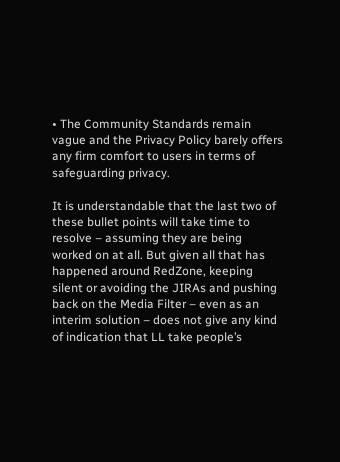• The Community Standards remain vague and the Privacy Policy barely offers any firm comfort to users in terms of safeguarding privacy.

It is understandable that the last two of these bullet points will take time to resolve – assuming they are being worked on at all. But given all that has happened around RedZone, keeping silent or avoiding the JIRAs and pushing back on the Media Filter – even as an interim solution – does not give any kind of indication that LL take people’s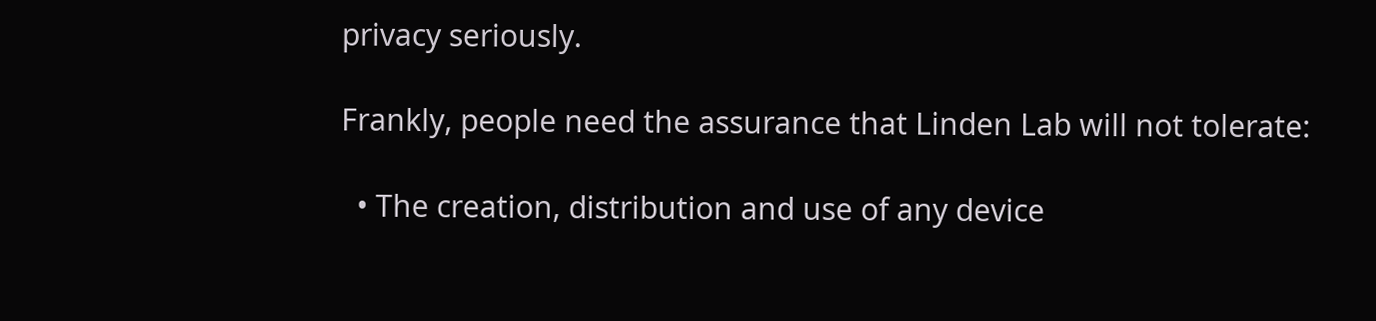privacy seriously.

Frankly, people need the assurance that Linden Lab will not tolerate:

  • The creation, distribution and use of any device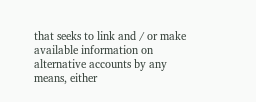that seeks to link and / or make available information on alternative accounts by any means, either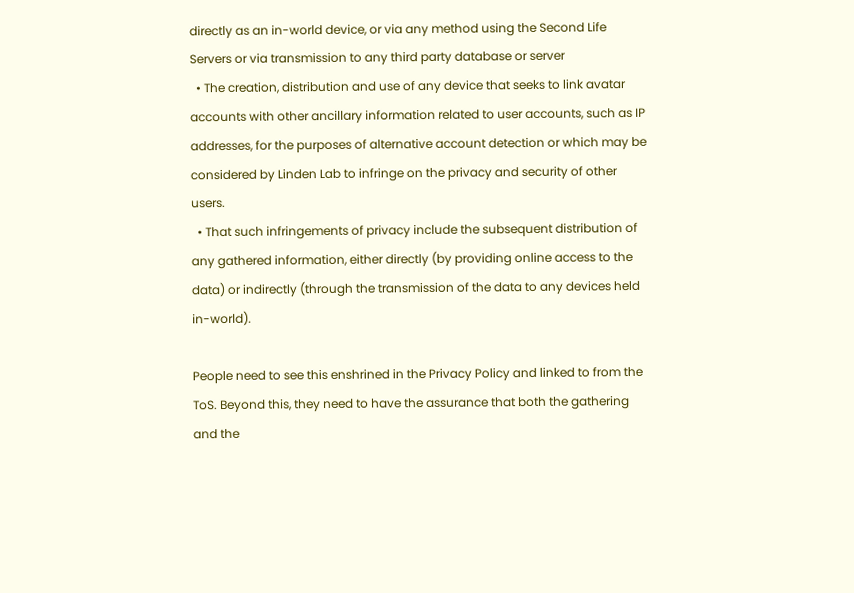directly as an in-world device, or via any method using the Second Life Servers or via transmission to any third party database or server
  • The creation, distribution and use of any device that seeks to link avatar accounts with other ancillary information related to user accounts, such as IP addresses, for the purposes of alternative account detection or which may be considered by Linden Lab to infringe on the privacy and security of other users.
  • That such infringements of privacy include the subsequent distribution of any gathered information, either directly (by providing online access to the data) or indirectly (through the transmission of the data to any devices held in-world).

People need to see this enshrined in the Privacy Policy and linked to from the ToS. Beyond this, they need to have the assurance that both the gathering and the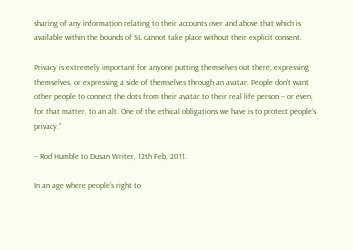sharing of any information relating to their accounts over and above that which is available within the bounds of SL cannot take place without their explicit consent.

Privacy is extremely important for anyone putting themselves out there, expressing themselves, or expressing a side of themselves through an avatar. People don’t want other people to connect the dots from their avatar to their real life person – or even, for that matter, to an alt. One of the ethical obligations we have is to protect people’s privacy.”

– Rod Humble to Dusan Writer, 12th Feb, 2011.

In an age where people’s right to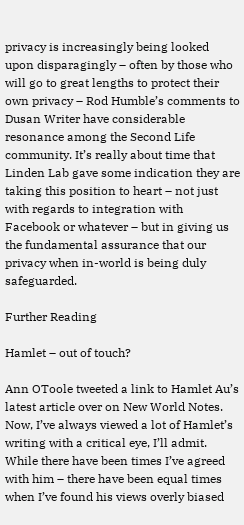privacy is increasingly being looked upon disparagingly – often by those who will go to great lengths to protect their own privacy – Rod Humble’s comments to Dusan Writer have considerable resonance among the Second Life community. It’s really about time that Linden Lab gave some indication they are taking this position to heart – not just with regards to integration with Facebook or whatever – but in giving us the fundamental assurance that our privacy when in-world is being duly safeguarded.

Further Reading

Hamlet – out of touch?

Ann OToole tweeted a link to Hamlet Au’s latest article over on New World Notes. Now, I’ve always viewed a lot of Hamlet’s writing with a critical eye, I’ll admit. While there have been times I’ve agreed with him – there have been equal times when I’ve found his views overly biased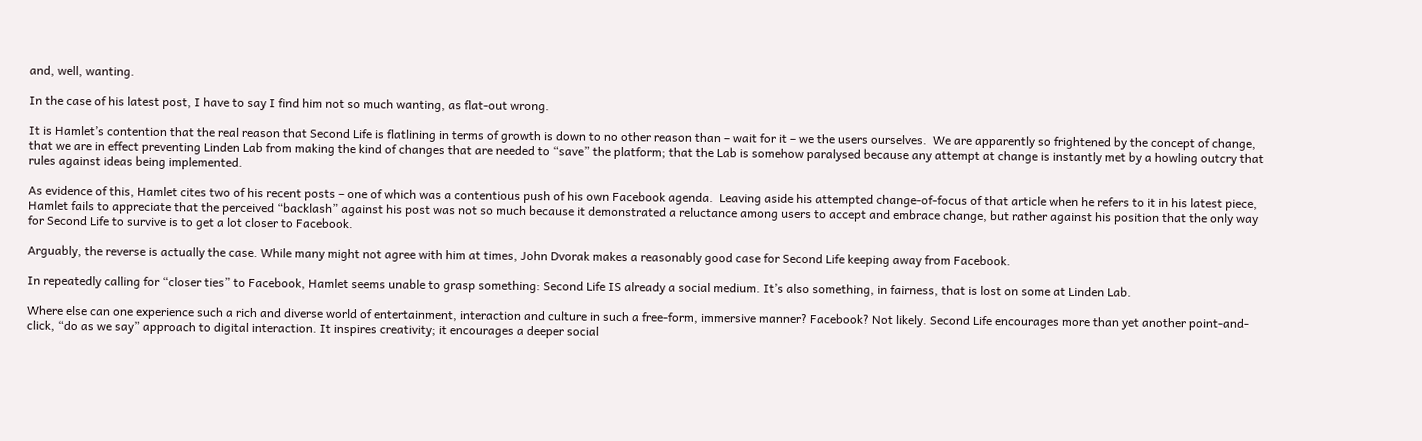and, well, wanting.

In the case of his latest post, I have to say I find him not so much wanting, as flat-out wrong.

It is Hamlet’s contention that the real reason that Second Life is flatlining in terms of growth is down to no other reason than – wait for it – we the users ourselves.  We are apparently so frightened by the concept of change, that we are in effect preventing Linden Lab from making the kind of changes that are needed to “save” the platform; that the Lab is somehow paralysed because any attempt at change is instantly met by a howling outcry that rules against ideas being implemented.

As evidence of this, Hamlet cites two of his recent posts – one of which was a contentious push of his own Facebook agenda.  Leaving aside his attempted change-of-focus of that article when he refers to it in his latest piece, Hamlet fails to appreciate that the perceived “backlash” against his post was not so much because it demonstrated a reluctance among users to accept and embrace change, but rather against his position that the only way for Second Life to survive is to get a lot closer to Facebook.

Arguably, the reverse is actually the case. While many might not agree with him at times, John Dvorak makes a reasonably good case for Second Life keeping away from Facebook.

In repeatedly calling for “closer ties” to Facebook, Hamlet seems unable to grasp something: Second Life IS already a social medium. It’s also something, in fairness, that is lost on some at Linden Lab.

Where else can one experience such a rich and diverse world of entertainment, interaction and culture in such a free-form, immersive manner? Facebook? Not likely. Second Life encourages more than yet another point-and-click, “do as we say” approach to digital interaction. It inspires creativity; it encourages a deeper social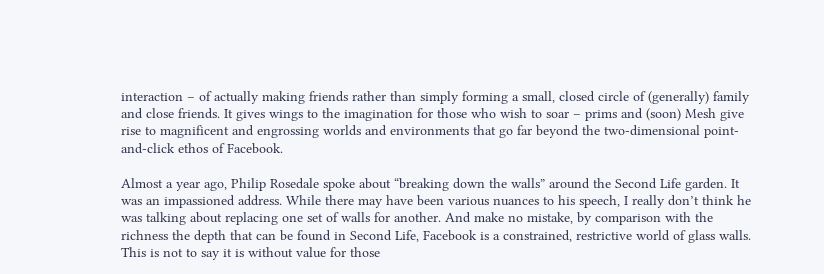interaction – of actually making friends rather than simply forming a small, closed circle of (generally) family and close friends. It gives wings to the imagination for those who wish to soar – prims and (soon) Mesh give rise to magnificent and engrossing worlds and environments that go far beyond the two-dimensional point-and-click ethos of Facebook.

Almost a year ago, Philip Rosedale spoke about “breaking down the walls” around the Second Life garden. It was an impassioned address. While there may have been various nuances to his speech, I really don’t think he was talking about replacing one set of walls for another. And make no mistake, by comparison with the richness the depth that can be found in Second Life, Facebook is a constrained, restrictive world of glass walls. This is not to say it is without value for those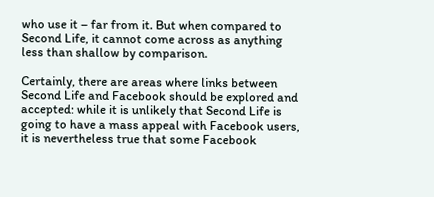who use it – far from it. But when compared to Second Life, it cannot come across as anything less than shallow by comparison.

Certainly, there are areas where links between Second Life and Facebook should be explored and accepted: while it is unlikely that Second Life is going to have a mass appeal with Facebook users, it is nevertheless true that some Facebook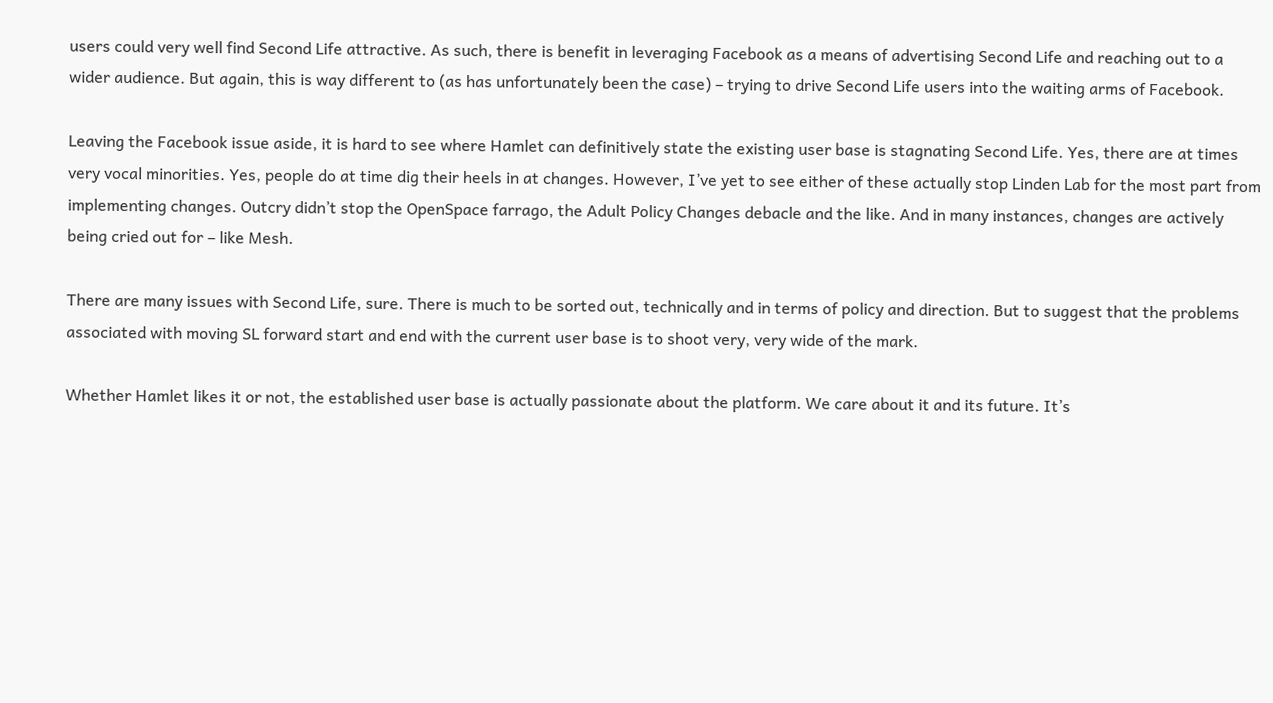users could very well find Second Life attractive. As such, there is benefit in leveraging Facebook as a means of advertising Second Life and reaching out to a wider audience. But again, this is way different to (as has unfortunately been the case) – trying to drive Second Life users into the waiting arms of Facebook.

Leaving the Facebook issue aside, it is hard to see where Hamlet can definitively state the existing user base is stagnating Second Life. Yes, there are at times very vocal minorities. Yes, people do at time dig their heels in at changes. However, I’ve yet to see either of these actually stop Linden Lab for the most part from implementing changes. Outcry didn’t stop the OpenSpace farrago, the Adult Policy Changes debacle and the like. And in many instances, changes are actively being cried out for – like Mesh.

There are many issues with Second Life, sure. There is much to be sorted out, technically and in terms of policy and direction. But to suggest that the problems associated with moving SL forward start and end with the current user base is to shoot very, very wide of the mark.

Whether Hamlet likes it or not, the established user base is actually passionate about the platform. We care about it and its future. It’s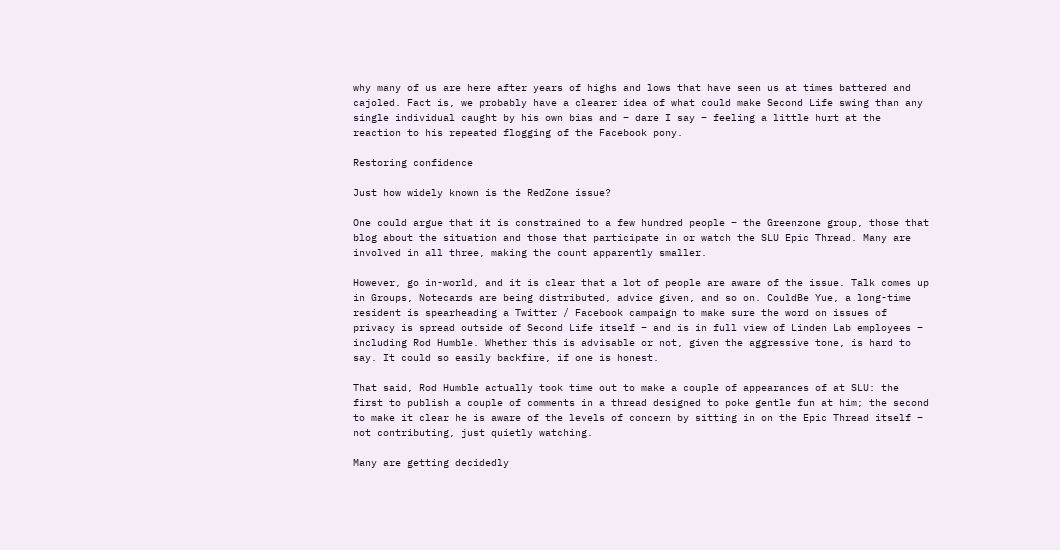why many of us are here after years of highs and lows that have seen us at times battered and cajoled. Fact is, we probably have a clearer idea of what could make Second Life swing than any single individual caught by his own bias and – dare I say – feeling a little hurt at the reaction to his repeated flogging of the Facebook pony.

Restoring confidence

Just how widely known is the RedZone issue?

One could argue that it is constrained to a few hundred people – the Greenzone group, those that blog about the situation and those that participate in or watch the SLU Epic Thread. Many are involved in all three, making the count apparently smaller.

However, go in-world, and it is clear that a lot of people are aware of the issue. Talk comes up in Groups, Notecards are being distributed, advice given, and so on. CouldBe Yue, a long-time resident is spearheading a Twitter / Facebook campaign to make sure the word on issues of privacy is spread outside of Second Life itself – and is in full view of Linden Lab employees – including Rod Humble. Whether this is advisable or not, given the aggressive tone, is hard to say. It could so easily backfire, if one is honest.

That said, Rod Humble actually took time out to make a couple of appearances of at SLU: the first to publish a couple of comments in a thread designed to poke gentle fun at him; the second to make it clear he is aware of the levels of concern by sitting in on the Epic Thread itself – not contributing, just quietly watching.

Many are getting decidedly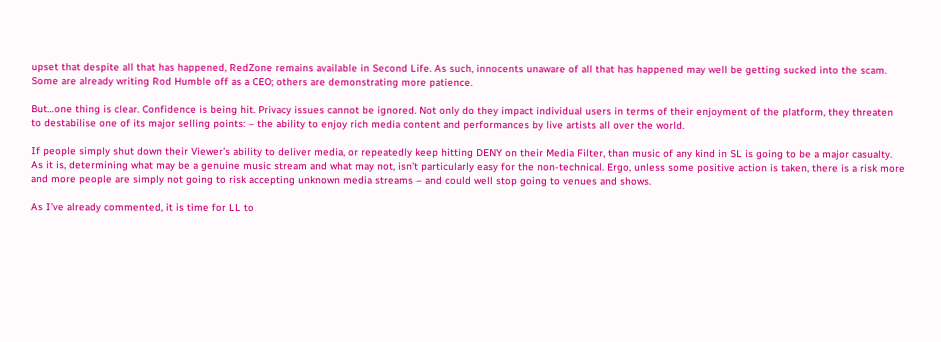upset that despite all that has happened, RedZone remains available in Second Life. As such, innocents unaware of all that has happened may well be getting sucked into the scam. Some are already writing Rod Humble off as a CEO; others are demonstrating more patience.

But…one thing is clear. Confidence is being hit. Privacy issues cannot be ignored. Not only do they impact individual users in terms of their enjoyment of the platform, they threaten to destabilise one of its major selling points: – the ability to enjoy rich media content and performances by live artists all over the world.

If people simply shut down their Viewer’s ability to deliver media, or repeatedly keep hitting DENY on their Media Filter, than music of any kind in SL is going to be a major casualty. As it is, determining what may be a genuine music stream and what may not, isn’t particularly easy for the non-technical. Ergo, unless some positive action is taken, there is a risk more and more people are simply not going to risk accepting unknown media streams – and could well stop going to venues and shows.

As I’ve already commented, it is time for LL to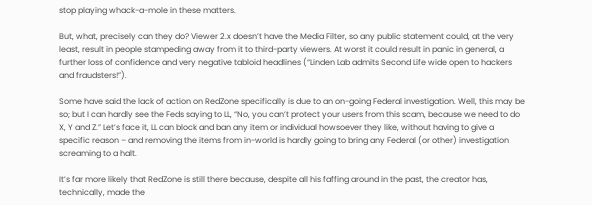stop playing whack-a-mole in these matters.

But, what, precisely can they do? Viewer 2.x doesn’t have the Media Filter, so any public statement could, at the very least, result in people stampeding away from it to third-party viewers. At worst it could result in panic in general, a further loss of confidence and very negative tabloid headlines (“Linden Lab admits Second Life wide open to hackers and fraudsters!”).

Some have said the lack of action on RedZone specifically is due to an on-going Federal investigation. Well, this may be so; but I can hardly see the Feds saying to LL, “No, you can’t protect your users from this scam, because we need to do X, Y and Z.” Let’s face it, LL can block and ban any item or individual howsoever they like, without having to give a specific reason – and removing the items from in-world is hardly going to bring any Federal (or other) investigation screaming to a halt.

It’s far more likely that RedZone is still there because, despite all his faffing around in the past, the creator has, technically, made the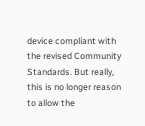device compliant with the revised Community Standards. But really, this is no longer reason to allow the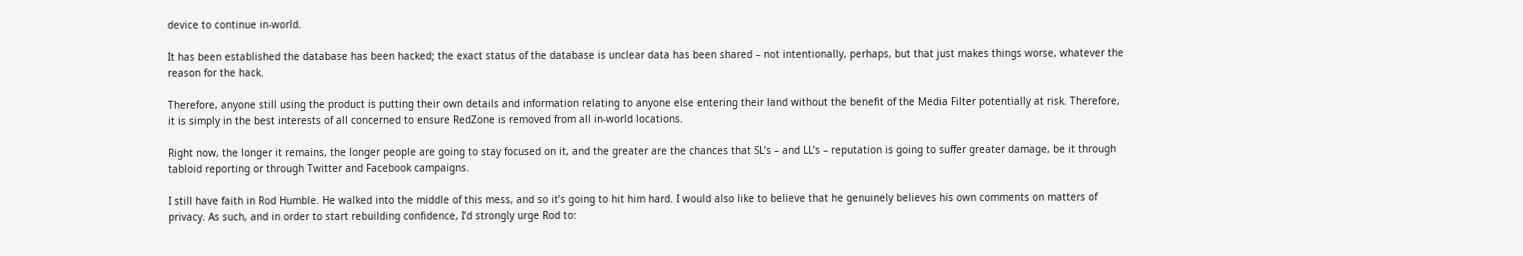device to continue in-world.

It has been established the database has been hacked; the exact status of the database is unclear data has been shared – not intentionally, perhaps, but that just makes things worse, whatever the reason for the hack.

Therefore, anyone still using the product is putting their own details and information relating to anyone else entering their land without the benefit of the Media Filter potentially at risk. Therefore, it is simply in the best interests of all concerned to ensure RedZone is removed from all in-world locations.

Right now, the longer it remains, the longer people are going to stay focused on it, and the greater are the chances that SL’s – and LL’s – reputation is going to suffer greater damage, be it through tabloid reporting or through Twitter and Facebook campaigns.

I still have faith in Rod Humble. He walked into the middle of this mess, and so it’s going to hit him hard. I would also like to believe that he genuinely believes his own comments on matters of privacy. As such, and in order to start rebuilding confidence, I’d strongly urge Rod to: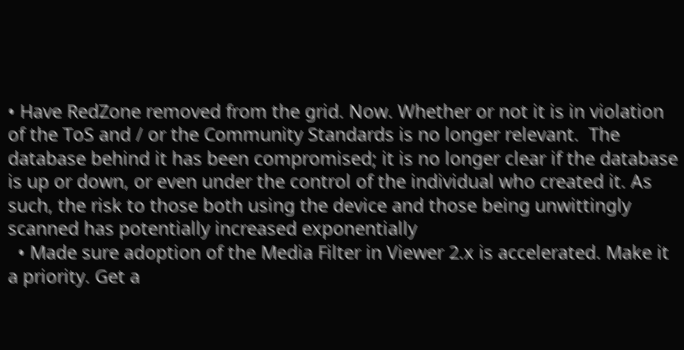• Have RedZone removed from the grid. Now. Whether or not it is in violation of the ToS and / or the Community Standards is no longer relevant.  The database behind it has been compromised; it is no longer clear if the database is up or down, or even under the control of the individual who created it. As such, the risk to those both using the device and those being unwittingly scanned has potentially increased exponentially
  • Made sure adoption of the Media Filter in Viewer 2.x is accelerated. Make it a priority. Get a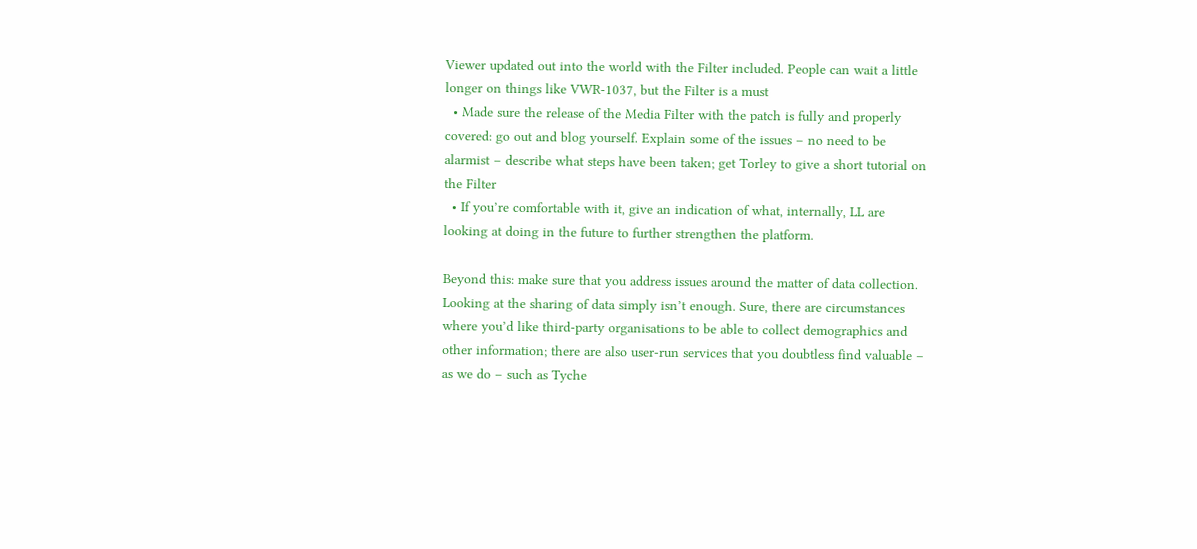Viewer updated out into the world with the Filter included. People can wait a little longer on things like VWR-1037, but the Filter is a must
  • Made sure the release of the Media Filter with the patch is fully and properly covered: go out and blog yourself. Explain some of the issues – no need to be alarmist – describe what steps have been taken; get Torley to give a short tutorial on the Filter
  • If you’re comfortable with it, give an indication of what, internally, LL are looking at doing in the future to further strengthen the platform.

Beyond this: make sure that you address issues around the matter of data collection. Looking at the sharing of data simply isn’t enough. Sure, there are circumstances where you’d like third-party organisations to be able to collect demographics and other information; there are also user-run services that you doubtless find valuable – as we do – such as Tyche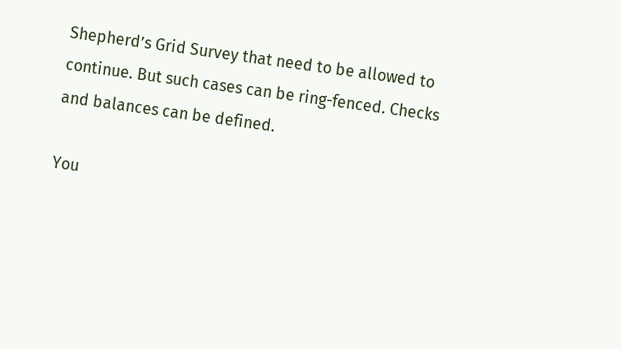Shepherd’s Grid Survey that need to be allowed to continue. But such cases can be ring-fenced. Checks and balances can be defined.

You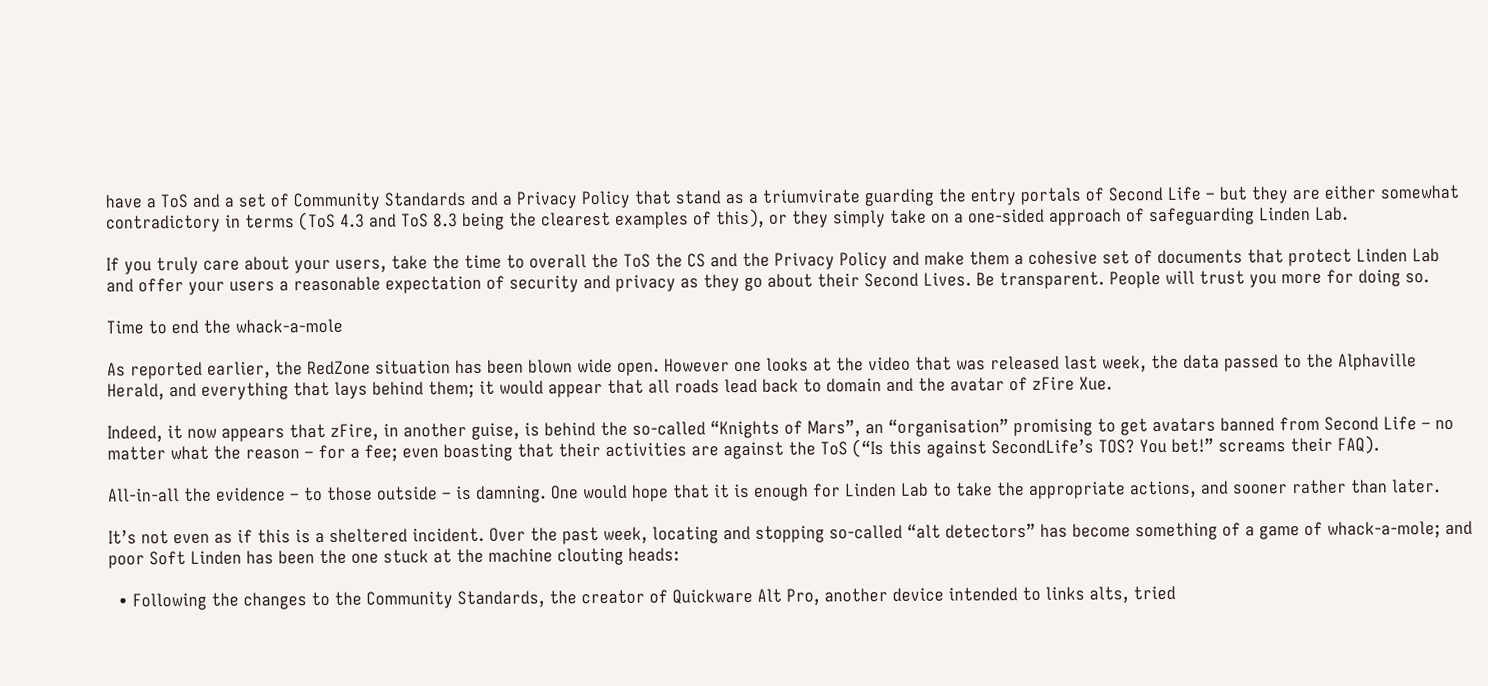have a ToS and a set of Community Standards and a Privacy Policy that stand as a triumvirate guarding the entry portals of Second Life – but they are either somewhat contradictory in terms (ToS 4.3 and ToS 8.3 being the clearest examples of this), or they simply take on a one-sided approach of safeguarding Linden Lab.

If you truly care about your users, take the time to overall the ToS the CS and the Privacy Policy and make them a cohesive set of documents that protect Linden Lab and offer your users a reasonable expectation of security and privacy as they go about their Second Lives. Be transparent. People will trust you more for doing so.

Time to end the whack-a-mole

As reported earlier, the RedZone situation has been blown wide open. However one looks at the video that was released last week, the data passed to the Alphaville Herald, and everything that lays behind them; it would appear that all roads lead back to domain and the avatar of zFire Xue.

Indeed, it now appears that zFire, in another guise, is behind the so-called “Knights of Mars”, an “organisation” promising to get avatars banned from Second Life – no matter what the reason – for a fee; even boasting that their activities are against the ToS (“Is this against SecondLife’s TOS? You bet!” screams their FAQ).

All-in-all the evidence – to those outside – is damning. One would hope that it is enough for Linden Lab to take the appropriate actions, and sooner rather than later.

It’s not even as if this is a sheltered incident. Over the past week, locating and stopping so-called “alt detectors” has become something of a game of whack-a-mole; and poor Soft Linden has been the one stuck at the machine clouting heads:

  • Following the changes to the Community Standards, the creator of Quickware Alt Pro, another device intended to links alts, tried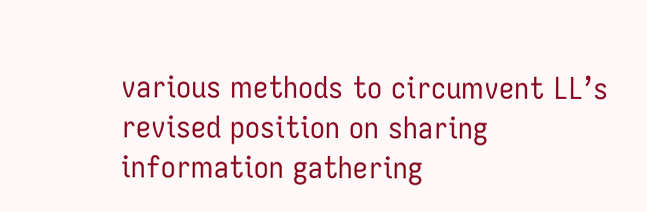various methods to circumvent LL’s revised position on sharing information gathering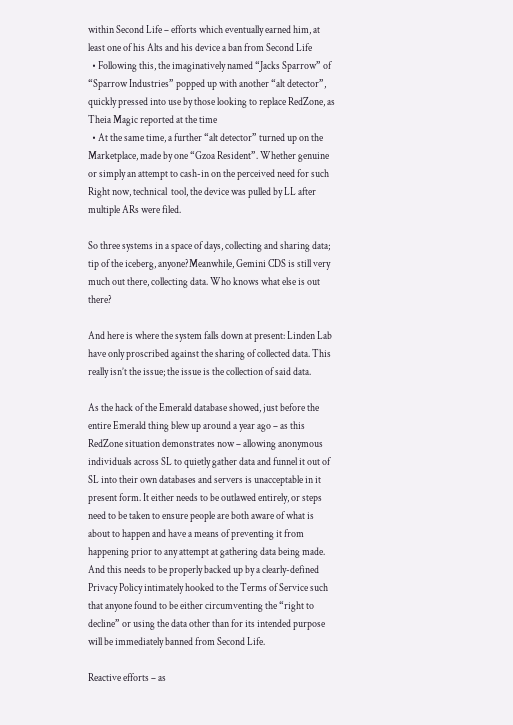within Second Life – efforts which eventually earned him, at least one of his Alts and his device a ban from Second Life
  • Following this, the imaginatively named “Jacks Sparrow” of “Sparrow Industries” popped up with another “alt detector”, quickly pressed into use by those looking to replace RedZone, as Theia Magic reported at the time
  • At the same time, a further “alt detector” turned up on the Marketplace, made by one “Gzoa Resident”. Whether genuine or simply an attempt to cash-in on the perceived need for such Right now, technical  tool, the device was pulled by LL after multiple ARs were filed.

So three systems in a space of days, collecting and sharing data; tip of the iceberg, anyone?Meanwhile, Gemini CDS is still very much out there, collecting data. Who knows what else is out there?

And here is where the system falls down at present: Linden Lab have only proscribed against the sharing of collected data. This really isn’t the issue; the issue is the collection of said data.

As the hack of the Emerald database showed, just before the entire Emerald thing blew up around a year ago – as this RedZone situation demonstrates now – allowing anonymous individuals across SL to quietly gather data and funnel it out of SL into their own databases and servers is unacceptable in it present form. It either needs to be outlawed entirely, or steps need to be taken to ensure people are both aware of what is about to happen and have a means of preventing it from happening prior to any attempt at gathering data being made. And this needs to be properly backed up by a clearly-defined Privacy Policy intimately hooked to the Terms of Service such that anyone found to be either circumventing the “right to decline” or using the data other than for its intended purpose will be immediately banned from Second Life.

Reactive efforts – as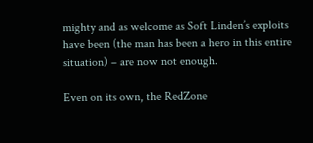mighty and as welcome as Soft Linden’s exploits have been (the man has been a hero in this entire situation) – are now not enough.

Even on its own, the RedZone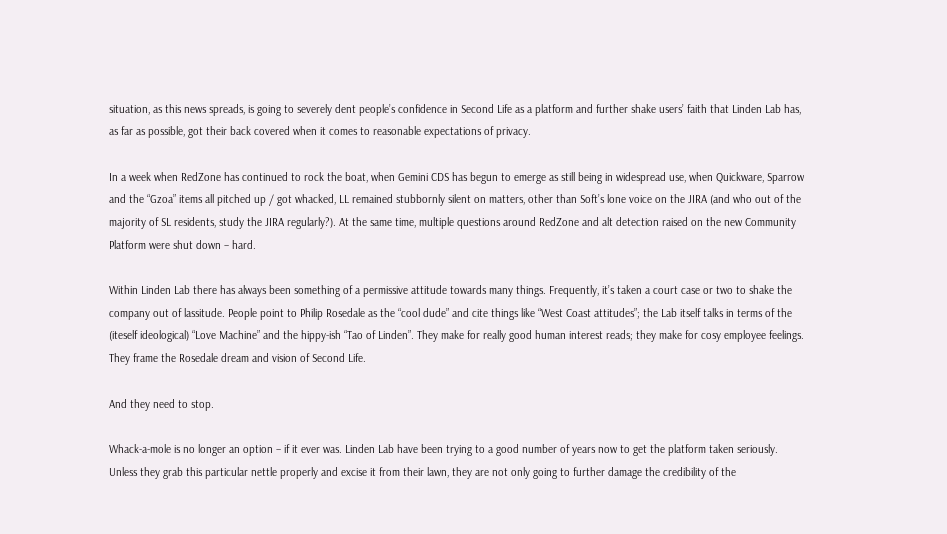situation, as this news spreads, is going to severely dent people’s confidence in Second Life as a platform and further shake users’ faith that Linden Lab has, as far as possible, got their back covered when it comes to reasonable expectations of privacy.

In a week when RedZone has continued to rock the boat, when Gemini CDS has begun to emerge as still being in widespread use, when Quickware, Sparrow and the “Gzoa” items all pitched up / got whacked, LL remained stubbornly silent on matters, other than Soft’s lone voice on the JIRA (and who out of the majority of SL residents, study the JIRA regularly?). At the same time, multiple questions around RedZone and alt detection raised on the new Community Platform were shut down – hard.

Within Linden Lab there has always been something of a permissive attitude towards many things. Frequently, it’s taken a court case or two to shake the company out of lassitude. People point to Philip Rosedale as the “cool dude” and cite things like “West Coast attitudes”; the Lab itself talks in terms of the (iteself ideological) “Love Machine” and the hippy-ish “Tao of Linden”. They make for really good human interest reads; they make for cosy employee feelings. They frame the Rosedale dream and vision of Second Life.

And they need to stop.

Whack-a-mole is no longer an option – if it ever was. Linden Lab have been trying to a good number of years now to get the platform taken seriously. Unless they grab this particular nettle properly and excise it from their lawn, they are not only going to further damage the credibility of the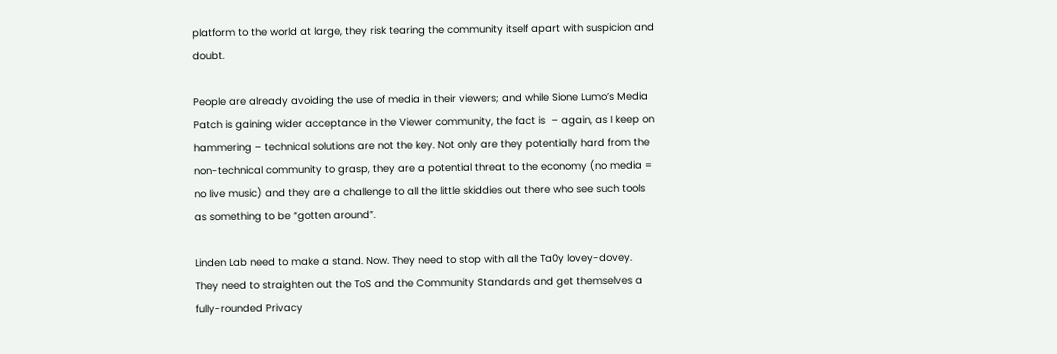platform to the world at large, they risk tearing the community itself apart with suspicion and doubt.

People are already avoiding the use of media in their viewers; and while Sione Lumo’s Media Patch is gaining wider acceptance in the Viewer community, the fact is  – again, as I keep on hammering – technical solutions are not the key. Not only are they potentially hard from the non-technical community to grasp, they are a potential threat to the economy (no media = no live music) and they are a challenge to all the little skiddies out there who see such tools as something to be “gotten around”.

Linden Lab need to make a stand. Now. They need to stop with all the Ta0y lovey-dovey. They need to straighten out the ToS and the Community Standards and get themselves a fully-rounded Privacy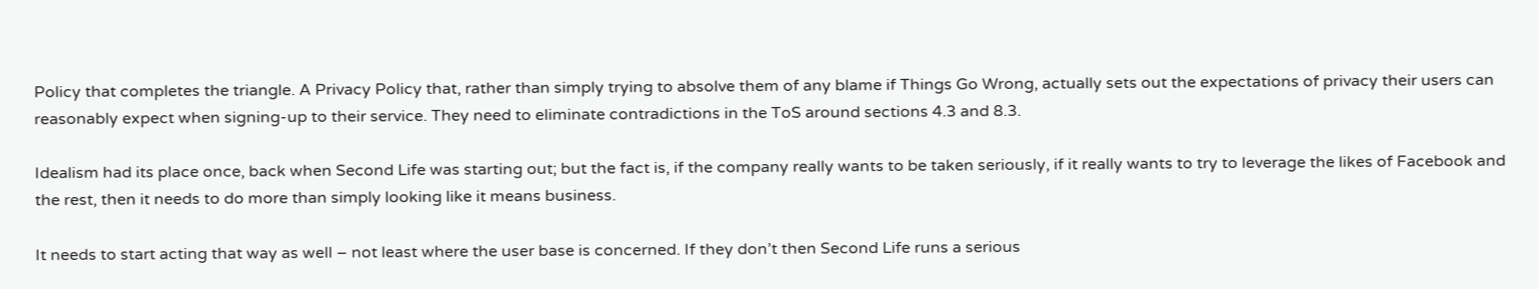Policy that completes the triangle. A Privacy Policy that, rather than simply trying to absolve them of any blame if Things Go Wrong, actually sets out the expectations of privacy their users can reasonably expect when signing-up to their service. They need to eliminate contradictions in the ToS around sections 4.3 and 8.3.

Idealism had its place once, back when Second Life was starting out; but the fact is, if the company really wants to be taken seriously, if it really wants to try to leverage the likes of Facebook and the rest, then it needs to do more than simply looking like it means business.

It needs to start acting that way as well – not least where the user base is concerned. If they don’t then Second Life runs a serious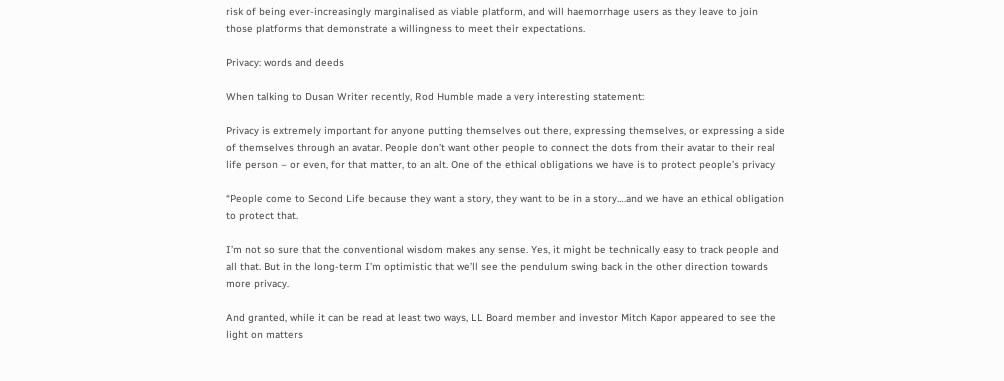risk of being ever-increasingly marginalised as viable platform, and will haemorrhage users as they leave to join those platforms that demonstrate a willingness to meet their expectations.

Privacy: words and deeds

When talking to Dusan Writer recently, Rod Humble made a very interesting statement:

Privacy is extremely important for anyone putting themselves out there, expressing themselves, or expressing a side of themselves through an avatar. People don’t want other people to connect the dots from their avatar to their real life person – or even, for that matter, to an alt. One of the ethical obligations we have is to protect people’s privacy

“People come to Second Life because they want a story, they want to be in a story….and we have an ethical obligation to protect that.

I’m not so sure that the conventional wisdom makes any sense. Yes, it might be technically easy to track people and all that. But in the long-term I’m optimistic that we’ll see the pendulum swing back in the other direction towards more privacy.

And granted, while it can be read at least two ways, LL Board member and investor Mitch Kapor appeared to see the light on matters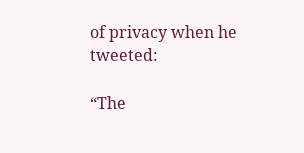of privacy when he tweeted:

“The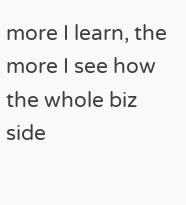more I learn, the more I see how the whole biz side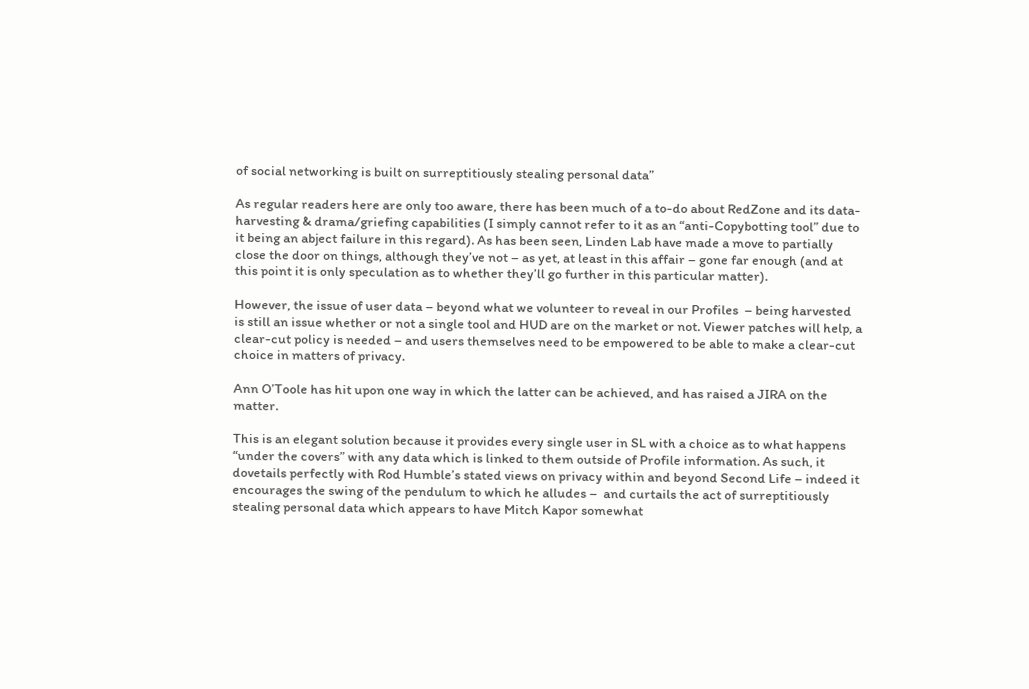of social networking is built on surreptitiously stealing personal data”

As regular readers here are only too aware, there has been much of a to-do about RedZone and its data-harvesting & drama/griefing capabilities (I simply cannot refer to it as an “anti-Copybotting tool” due to it being an abject failure in this regard). As has been seen, Linden Lab have made a move to partially close the door on things, although they’ve not – as yet, at least in this affair – gone far enough (and at this point it is only speculation as to whether they’ll go further in this particular matter).

However, the issue of user data – beyond what we volunteer to reveal in our Profiles  – being harvested is still an issue whether or not a single tool and HUD are on the market or not. Viewer patches will help, a clear-cut policy is needed – and users themselves need to be empowered to be able to make a clear-cut choice in matters of privacy.

Ann O’Toole has hit upon one way in which the latter can be achieved, and has raised a JIRA on the matter.

This is an elegant solution because it provides every single user in SL with a choice as to what happens “under the covers” with any data which is linked to them outside of Profile information. As such, it dovetails perfectly with Rod Humble’s stated views on privacy within and beyond Second Life – indeed it encourages the swing of the pendulum to which he alludes –  and curtails the act of surreptitiously stealing personal data which appears to have Mitch Kapor somewhat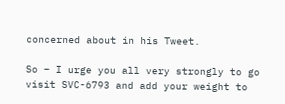concerned about in his Tweet.

So – I urge you all very strongly to go visit SVC-6793 and add your weight to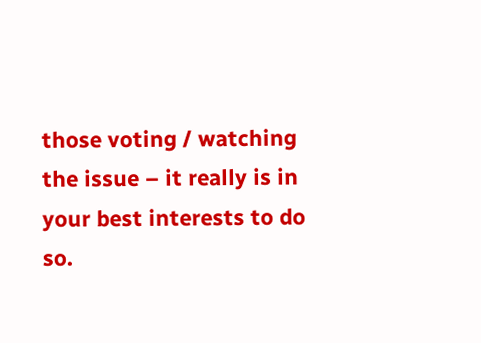those voting / watching the issue – it really is in your best interests to do so.